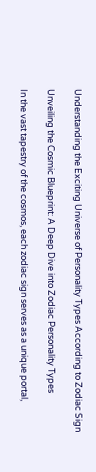Understanding the Exciting Universe of Personality Types According to Zodiac Sign

Unveiling the Cosmic Blueprint: A Deep Dive into Zodiac Personality Types

In the vast tapestry of the cosmos, each zodiac sign serves as a unique portal,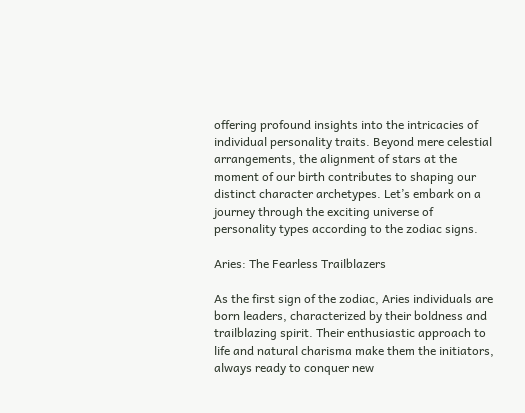offering profound insights into the intricacies of individual personality traits. Beyond mere celestial arrangements, the alignment of stars at the moment of our birth contributes to shaping our distinct character archetypes. Let’s embark on a journey through the exciting universe of personality types according to the zodiac signs.

Aries: The Fearless Trailblazers

As the first sign of the zodiac, Aries individuals are born leaders, characterized by their boldness and trailblazing spirit. Their enthusiastic approach to life and natural charisma make them the initiators, always ready to conquer new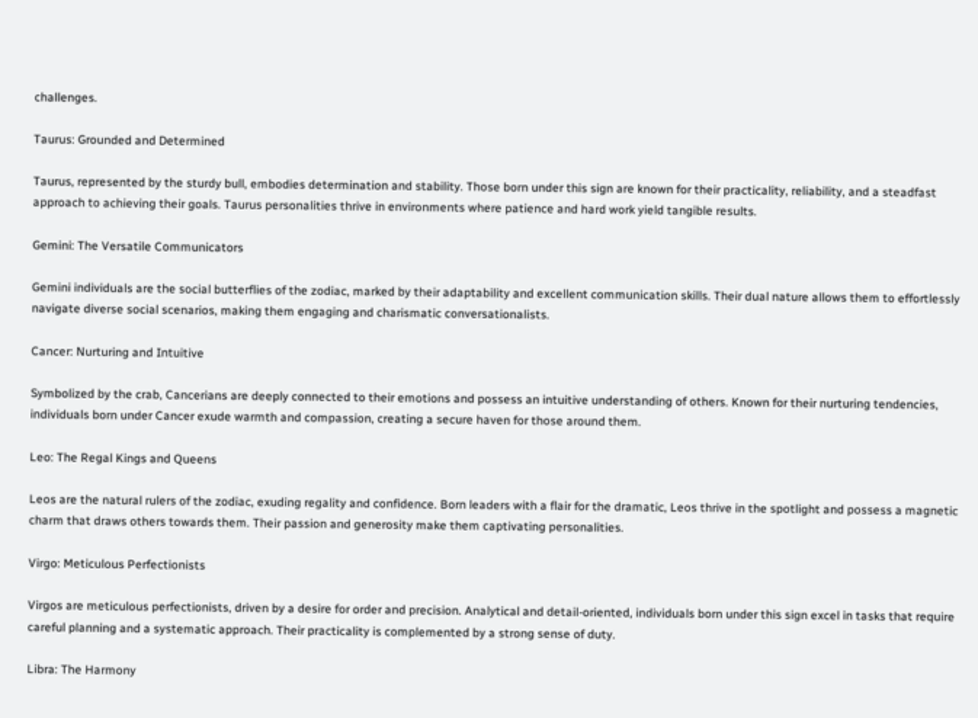challenges.

Taurus: Grounded and Determined

Taurus, represented by the sturdy bull, embodies determination and stability. Those born under this sign are known for their practicality, reliability, and a steadfast approach to achieving their goals. Taurus personalities thrive in environments where patience and hard work yield tangible results.

Gemini: The Versatile Communicators

Gemini individuals are the social butterflies of the zodiac, marked by their adaptability and excellent communication skills. Their dual nature allows them to effortlessly navigate diverse social scenarios, making them engaging and charismatic conversationalists.

Cancer: Nurturing and Intuitive

Symbolized by the crab, Cancerians are deeply connected to their emotions and possess an intuitive understanding of others. Known for their nurturing tendencies, individuals born under Cancer exude warmth and compassion, creating a secure haven for those around them.

Leo: The Regal Kings and Queens

Leos are the natural rulers of the zodiac, exuding regality and confidence. Born leaders with a flair for the dramatic, Leos thrive in the spotlight and possess a magnetic charm that draws others towards them. Their passion and generosity make them captivating personalities.

Virgo: Meticulous Perfectionists

Virgos are meticulous perfectionists, driven by a desire for order and precision. Analytical and detail-oriented, individuals born under this sign excel in tasks that require careful planning and a systematic approach. Their practicality is complemented by a strong sense of duty.

Libra: The Harmony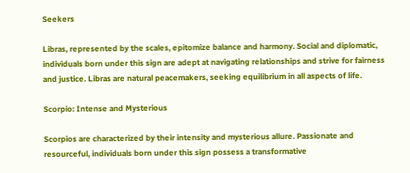Seekers

Libras, represented by the scales, epitomize balance and harmony. Social and diplomatic, individuals born under this sign are adept at navigating relationships and strive for fairness and justice. Libras are natural peacemakers, seeking equilibrium in all aspects of life.

Scorpio: Intense and Mysterious

Scorpios are characterized by their intensity and mysterious allure. Passionate and resourceful, individuals born under this sign possess a transformative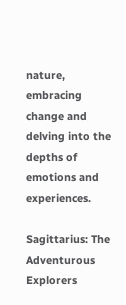nature, embracing change and delving into the depths of emotions and experiences.

Sagittarius: The Adventurous Explorers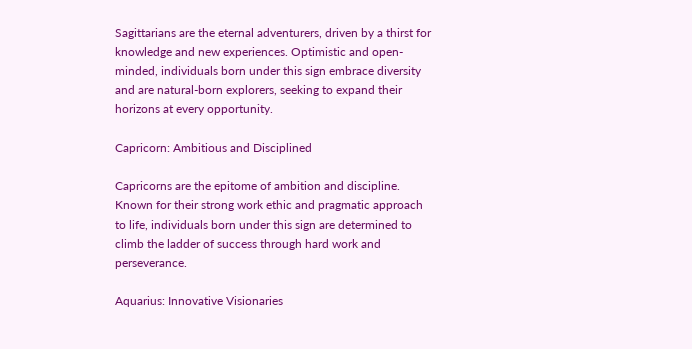Sagittarians are the eternal adventurers, driven by a thirst for knowledge and new experiences. Optimistic and open-minded, individuals born under this sign embrace diversity and are natural-born explorers, seeking to expand their horizons at every opportunity.

Capricorn: Ambitious and Disciplined

Capricorns are the epitome of ambition and discipline. Known for their strong work ethic and pragmatic approach to life, individuals born under this sign are determined to climb the ladder of success through hard work and perseverance.

Aquarius: Innovative Visionaries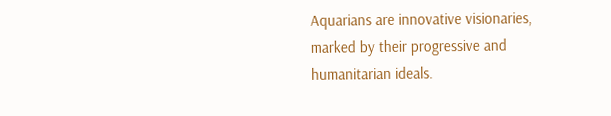Aquarians are innovative visionaries, marked by their progressive and humanitarian ideals.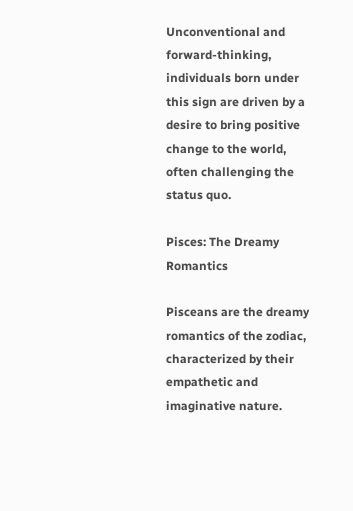Unconventional and forward-thinking, individuals born under this sign are driven by a desire to bring positive change to the world, often challenging the status quo.

Pisces: The Dreamy Romantics

Pisceans are the dreamy romantics of the zodiac, characterized by their empathetic and imaginative nature.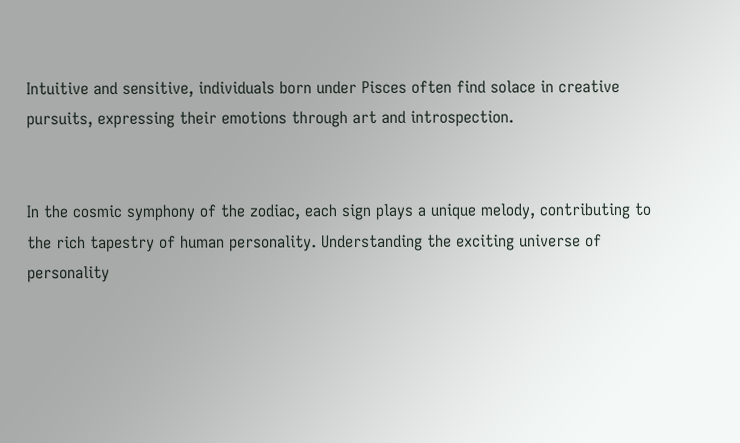Intuitive and sensitive, individuals born under Pisces often find solace in creative pursuits, expressing their emotions through art and introspection.


In the cosmic symphony of the zodiac, each sign plays a unique melody, contributing to the rich tapestry of human personality. Understanding the exciting universe of personality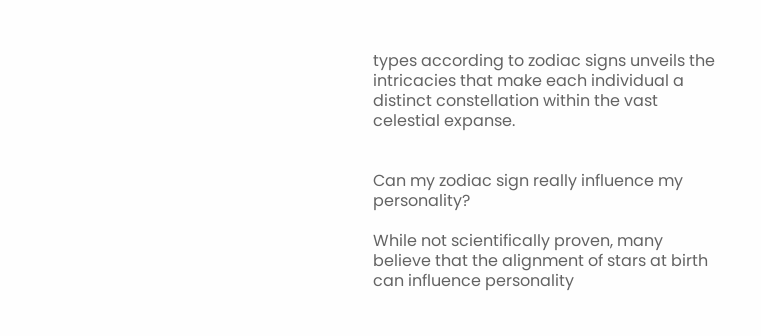types according to zodiac signs unveils the intricacies that make each individual a distinct constellation within the vast celestial expanse.


Can my zodiac sign really influence my personality?

While not scientifically proven, many believe that the alignment of stars at birth can influence personality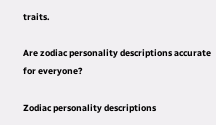traits.

Are zodiac personality descriptions accurate for everyone?

Zodiac personality descriptions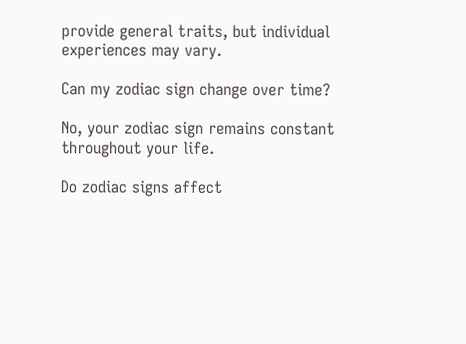provide general traits, but individual experiences may vary.

Can my zodiac sign change over time?

No, your zodiac sign remains constant throughout your life.

Do zodiac signs affect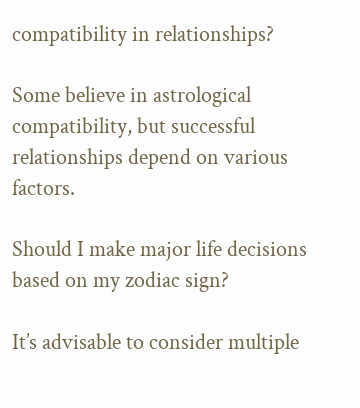compatibility in relationships?

Some believe in astrological compatibility, but successful relationships depend on various factors.

Should I make major life decisions based on my zodiac sign?

It’s advisable to consider multiple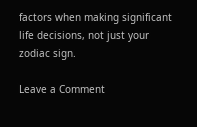factors when making significant life decisions, not just your zodiac sign.

Leave a Comment